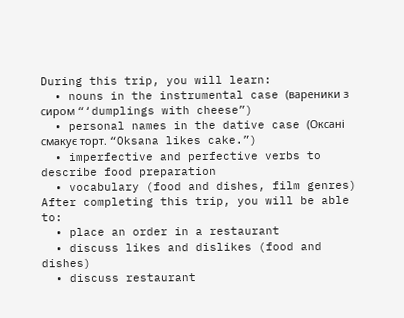During this trip, you will learn:
  • nouns in the instrumental case (вареники з сиром “‘dumplings with cheese”)
  • personal names in the dative case (Оксані смакує торт. “Oksana likes cake.”)
  • imperfective and perfective verbs to describe food preparation
  • vocabulary (food and dishes, film genres)
After completing this trip, you will be able to:
  • place an order in a restaurant
  • discuss likes and dislikes (food and dishes)
  • discuss restaurant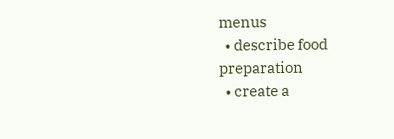menus
  • describe food preparation
  • create a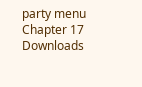party menu
Chapter 17 Downloads